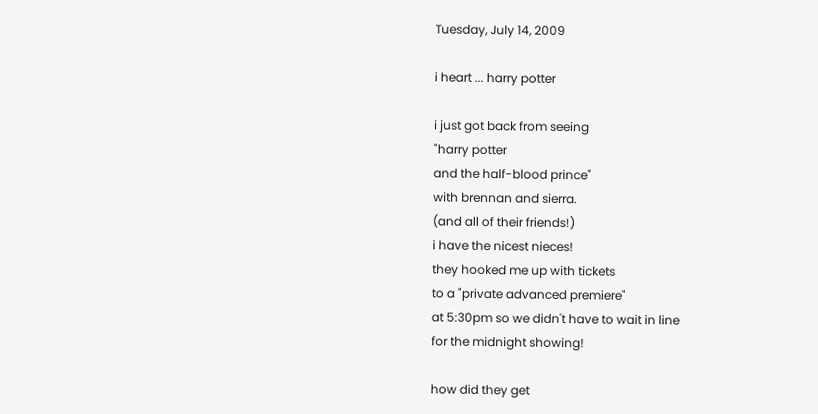Tuesday, July 14, 2009

i heart ... harry potter

i just got back from seeing
"harry potter
and the half-blood prince"
with brennan and sierra.
(and all of their friends!)
i have the nicest nieces!
they hooked me up with tickets
to a "private advanced premiere"
at 5:30pm so we didn't have to wait in line
for the midnight showing!

how did they get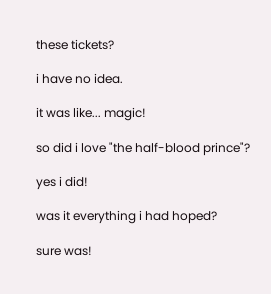these tickets?

i have no idea.

it was like... magic!

so did i love "the half-blood prince"?

yes i did!

was it everything i had hoped?

sure was!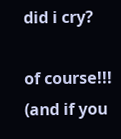did i cry?

of course!!!
(and if you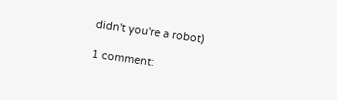didn't you're a robot)

1 comment: